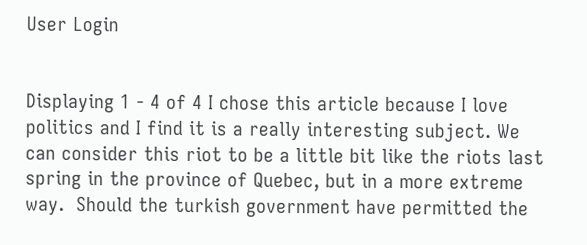User Login


Displaying 1 - 4 of 4 I chose this article because I love politics and I find it is a really interesting subject. We can consider this riot to be a little bit like the riots last spring in the province of Quebec, but in a more extreme way.  Should the turkish government have permitted the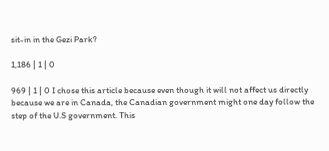sit-in in the Gezi Park?

1,186 | 1 | 0

969 | 1 | 0 I chose this article because even though it will not affect us directly because we are in Canada, the Canadian government might one day follow the step of the U.S government. This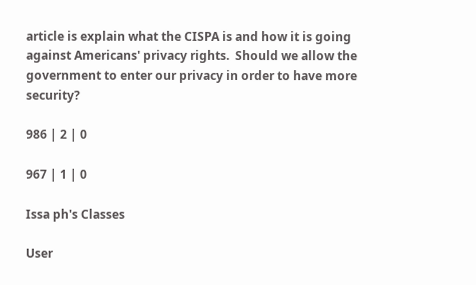article is explain what the CISPA is and how it is going against Americans' privacy rights.  Should we allow the government to enter our privacy in order to have more security?

986 | 2 | 0

967 | 1 | 0

Issa ph's Classes

User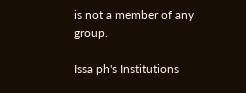is not a member of any group.

Issa ph's Institutions